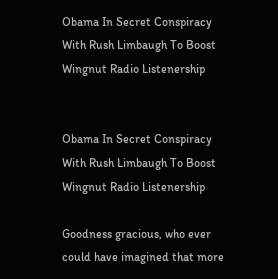Obama In Secret Conspiracy With Rush Limbaugh To Boost Wingnut Radio Listenership


Obama In Secret Conspiracy With Rush Limbaugh To Boost Wingnut Radio Listenership

Goodness gracious, who ever could have imagined that more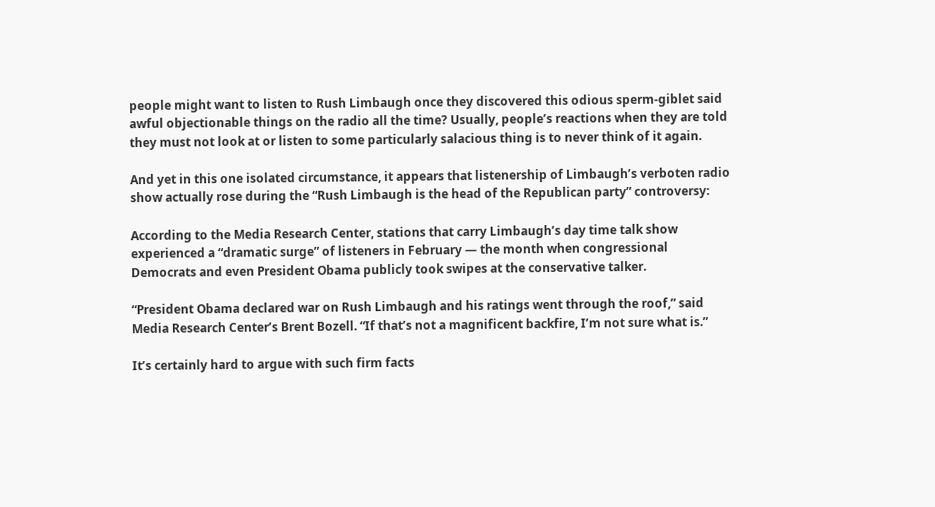people might want to listen to Rush Limbaugh once they discovered this odious sperm-giblet said awful objectionable things on the radio all the time? Usually, people’s reactions when they are told they must not look at or listen to some particularly salacious thing is to never think of it again.

And yet in this one isolated circumstance, it appears that listenership of Limbaugh’s verboten radio show actually rose during the “Rush Limbaugh is the head of the Republican party” controversy:

According to the Media Research Center, stations that carry Limbaugh’s day time talk show experienced a “dramatic surge” of listeners in February — the month when congressional Democrats and even President Obama publicly took swipes at the conservative talker.

“President Obama declared war on Rush Limbaugh and his ratings went through the roof,” said Media Research Center’s Brent Bozell. “If that’s not a magnificent backfire, I’m not sure what is.”

It’s certainly hard to argue with such firm facts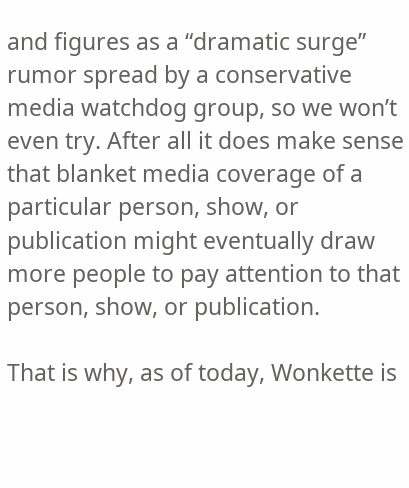and figures as a “dramatic surge” rumor spread by a conservative media watchdog group, so we won’t even try. After all it does make sense that blanket media coverage of a particular person, show, or publication might eventually draw more people to pay attention to that person, show, or publication.

That is why, as of today, Wonkette is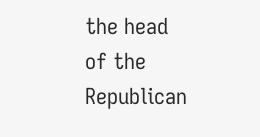the head of the Republican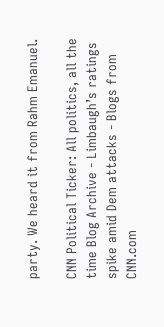party. We heard it from Rahm Emanuel.

CNN Political Ticker: All politics, all the time Blog Archive - Limbaugh’s ratings spike amid Dem attacks - Blogs from CNN.com